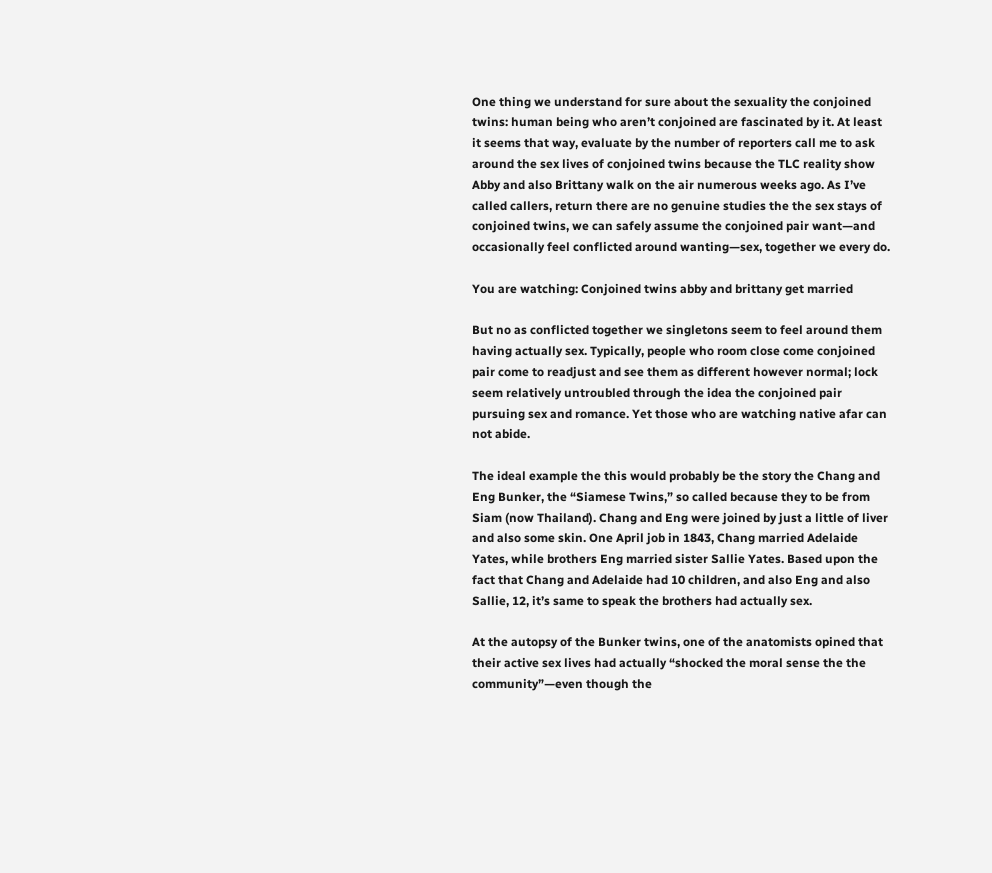One thing we understand for sure about the sexuality the conjoined twins: human being who aren’t conjoined are fascinated by it. At least it seems that way, evaluate by the number of reporters call me to ask around the sex lives of conjoined twins because the TLC reality show Abby and also Brittany walk on the air numerous weeks ago. As I’ve called callers, return there are no genuine studies the the sex stays of conjoined twins, we can safely assume the conjoined pair want—and occasionally feel conflicted around wanting—sex, together we every do.

You are watching: Conjoined twins abby and brittany get married

But no as conflicted together we singletons seem to feel around them having actually sex. Typically, people who room close come conjoined pair come to readjust and see them as different however normal; lock seem relatively untroubled through the idea the conjoined pair pursuing sex and romance. Yet those who are watching native afar can not abide.

The ideal example the this would probably be the story the Chang and Eng Bunker, the “Siamese Twins,” so called because they to be from Siam (now Thailand). Chang and Eng were joined by just a little of liver and also some skin. One April job in 1843, Chang married Adelaide Yates, while brothers Eng married sister Sallie Yates. Based upon the fact that Chang and Adelaide had 10 children, and also Eng and also Sallie, 12, it’s same to speak the brothers had actually sex.

At the autopsy of the Bunker twins, one of the anatomists opined that their active sex lives had actually “shocked the moral sense the the community”—even though the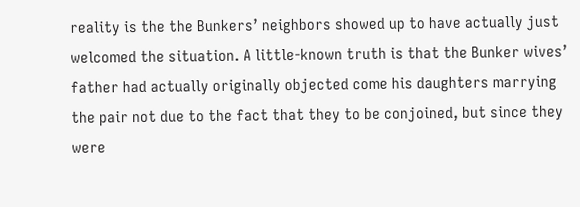reality is the the Bunkers’ neighbors showed up to have actually just welcomed the situation. A little-known truth is that the Bunker wives’ father had actually originally objected come his daughters marrying the pair not due to the fact that they to be conjoined, but since they were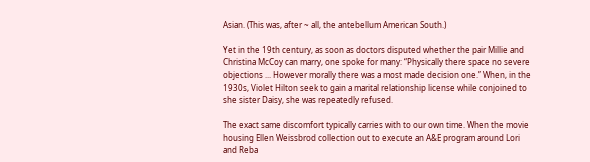Asian. (This was, after ~ all, the antebellum American South.)

Yet in the 19th century, as soon as doctors disputed whether the pair Millie and Christina McCoy can marry, one spoke for many: “Physically there space no severe objections ... However morally there was a most made decision one.” When, in the 1930s, Violet Hilton seek to gain a marital relationship license while conjoined to she sister Daisy, she was repeatedly refused.

The exact same discomfort typically carries with to our own time. When the movie housing Ellen Weissbrod collection out to execute an A&E program around Lori and Reba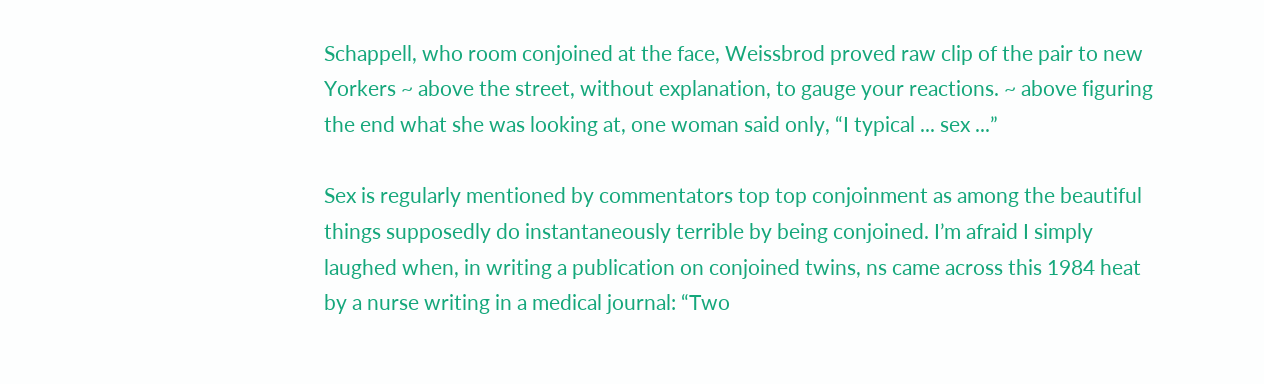Schappell, who room conjoined at the face, Weissbrod proved raw clip of the pair to new Yorkers ~ above the street, without explanation, to gauge your reactions. ~ above figuring the end what she was looking at, one woman said only, “I typical ... sex ...”

Sex is regularly mentioned by commentators top top conjoinment as among the beautiful things supposedly do instantaneously terrible by being conjoined. I’m afraid I simply laughed when, in writing a publication on conjoined twins, ns came across this 1984 heat by a nurse writing in a medical journal: “Two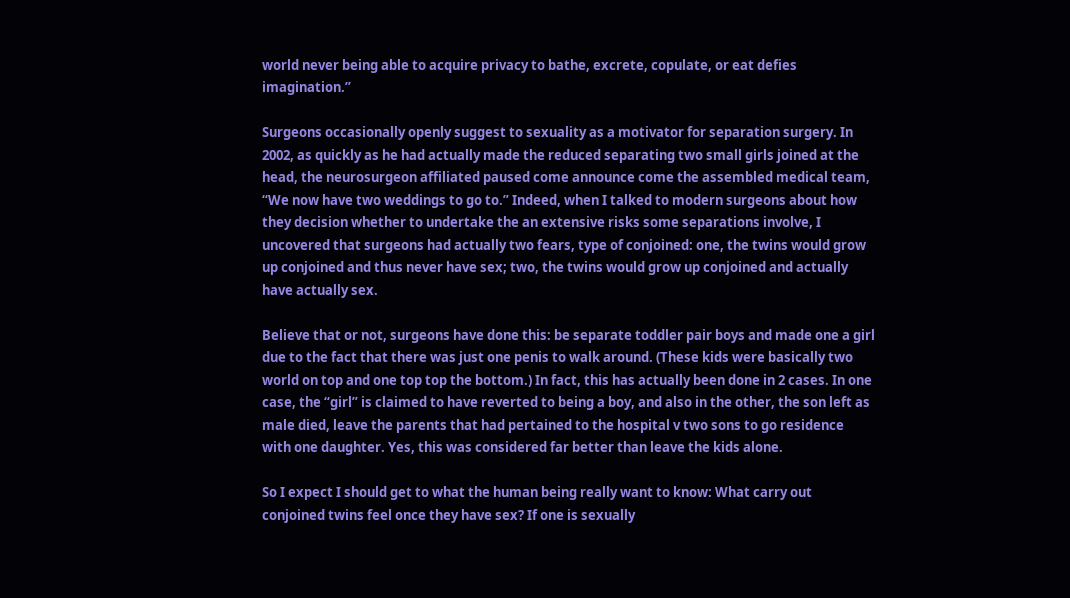world never being able to acquire privacy to bathe, excrete, copulate, or eat defies imagination.”

Surgeons occasionally openly suggest to sexuality as a motivator for separation surgery. In 2002, as quickly as he had actually made the reduced separating two small girls joined at the head, the neurosurgeon affiliated paused come announce come the assembled medical team, “We now have two weddings to go to.” Indeed, when I talked to modern surgeons about how they decision whether to undertake the an extensive risks some separations involve, I uncovered that surgeons had actually two fears, type of conjoined: one, the twins would grow up conjoined and thus never have sex; two, the twins would grow up conjoined and actually have actually sex.

Believe that or not, surgeons have done this: be separate toddler pair boys and made one a girl due to the fact that there was just one penis to walk around. (These kids were basically two world on top and one top top the bottom.) In fact, this has actually been done in 2 cases. In one case, the “girl” is claimed to have reverted to being a boy, and also in the other, the son left as male died, leave the parents that had pertained to the hospital v two sons to go residence with one daughter. Yes, this was considered far better than leave the kids alone.

So I expect I should get to what the human being really want to know: What carry out conjoined twins feel once they have sex? If one is sexually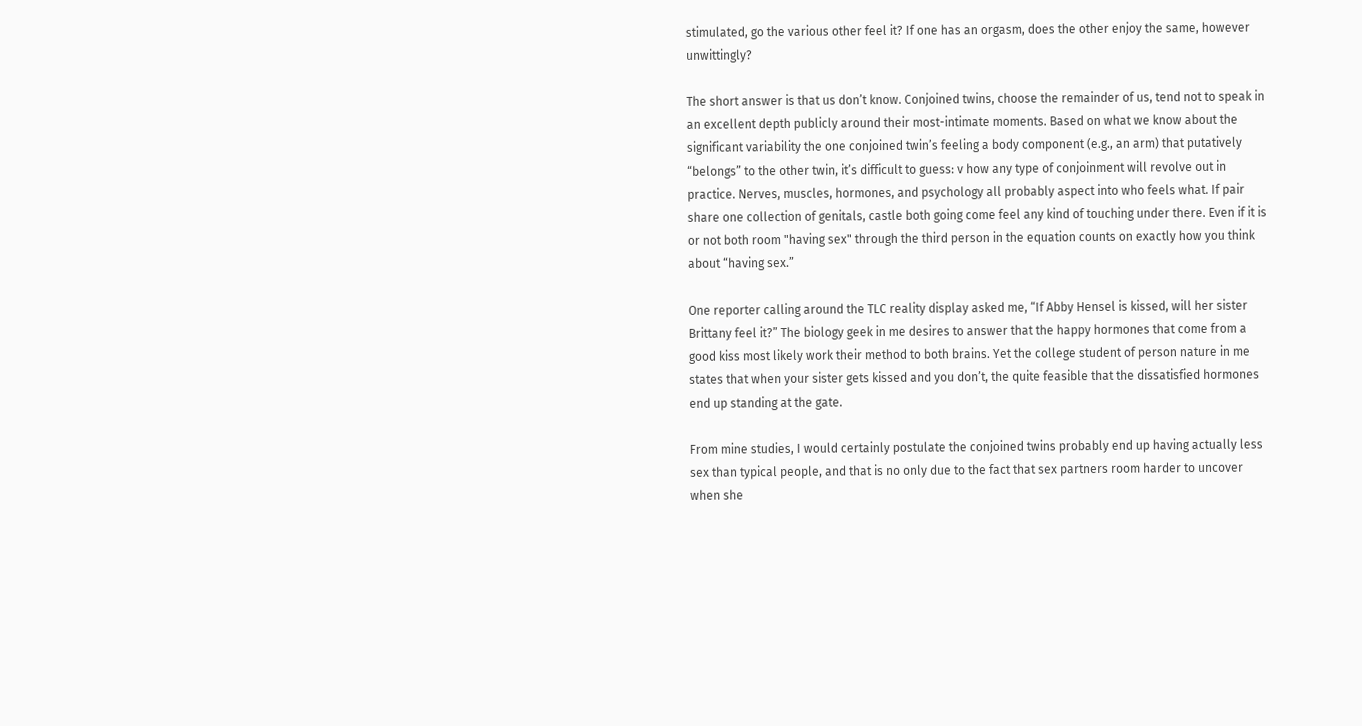stimulated, go the various other feel it? If one has an orgasm, does the other enjoy the same, however unwittingly?

The short answer is that us don’t know. Conjoined twins, choose the remainder of us, tend not to speak in an excellent depth publicly around their most-intimate moments. Based on what we know about the significant variability the one conjoined twin’s feeling a body component (e.g., an arm) that putatively “belongs” to the other twin, it’s difficult to guess: v how any type of conjoinment will revolve out in practice. Nerves, muscles, hormones, and psychology all probably aspect into who feels what. If pair share one collection of genitals, castle both going come feel any kind of touching under there. Even if it is or not both room "having sex" through the third person in the equation counts on exactly how you think about “having sex.”

One reporter calling around the TLC reality display asked me, “If Abby Hensel is kissed, will her sister Brittany feel it?” The biology geek in me desires to answer that the happy hormones that come from a good kiss most likely work their method to both brains. Yet the college student of person nature in me states that when your sister gets kissed and you don’t, the quite feasible that the dissatisfied hormones end up standing at the gate.

From mine studies, I would certainly postulate the conjoined twins probably end up having actually less sex than typical people, and that is no only due to the fact that sex partners room harder to uncover when she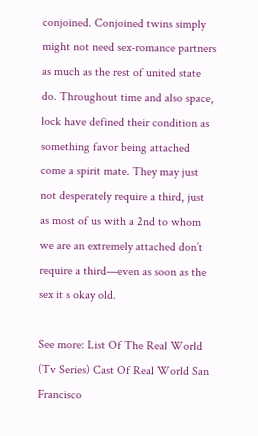conjoined. Conjoined twins simply might not need sex-romance partners as much as the rest of united state do. Throughout time and also space, lock have defined their condition as something favor being attached come a spirit mate. They may just not desperately require a third, just as most of us with a 2nd to whom we are an extremely attached don’t require a third—even as soon as the sex it s okay old.

See more: List Of The Real World (Tv Series) Cast Of Real World San Francisco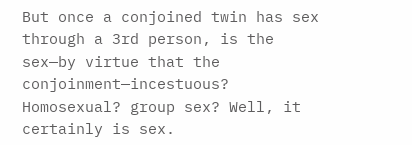But once a conjoined twin has sex through a 3rd person, is the sex—by virtue that the conjoinment—incestuous? Homosexual? group sex? Well, it certainly is sex.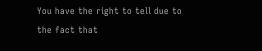You have the right to tell due to the fact that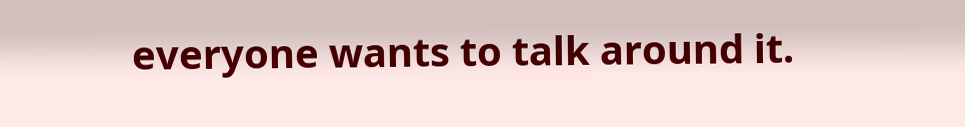everyone wants to talk around it.